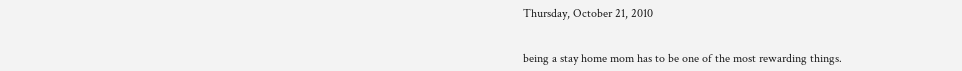Thursday, October 21, 2010


being a stay home mom has to be one of the most rewarding things.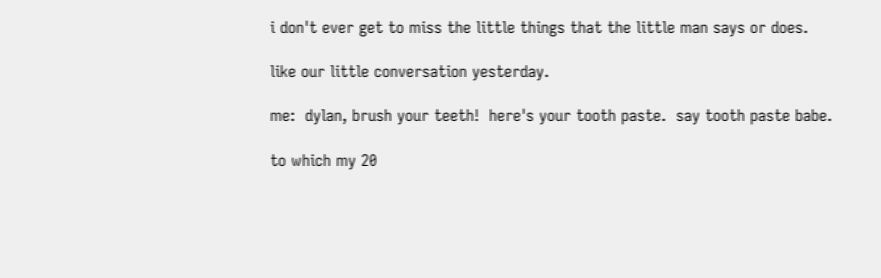i don't ever get to miss the little things that the little man says or does.

like our little conversation yesterday.

me:  dylan, brush your teeth!  here's your tooth paste.  say tooth paste babe.

to which my 20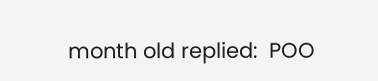month old replied:  POO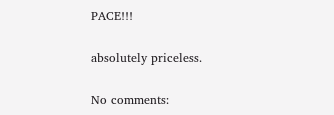PACE!!!

absolutely priceless.

No comments: